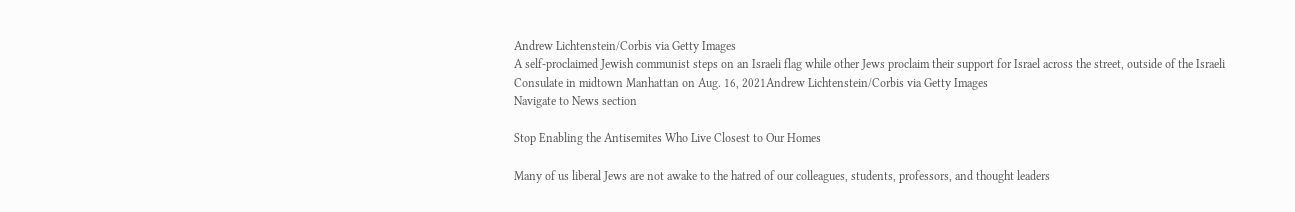Andrew Lichtenstein/Corbis via Getty Images
A self-proclaimed Jewish communist steps on an Israeli flag while other Jews proclaim their support for Israel across the street, outside of the Israeli Consulate in midtown Manhattan on Aug. 16, 2021Andrew Lichtenstein/Corbis via Getty Images
Navigate to News section

Stop Enabling the Antisemites Who Live Closest to Our Homes

Many of us liberal Jews are not awake to the hatred of our colleagues, students, professors, and thought leaders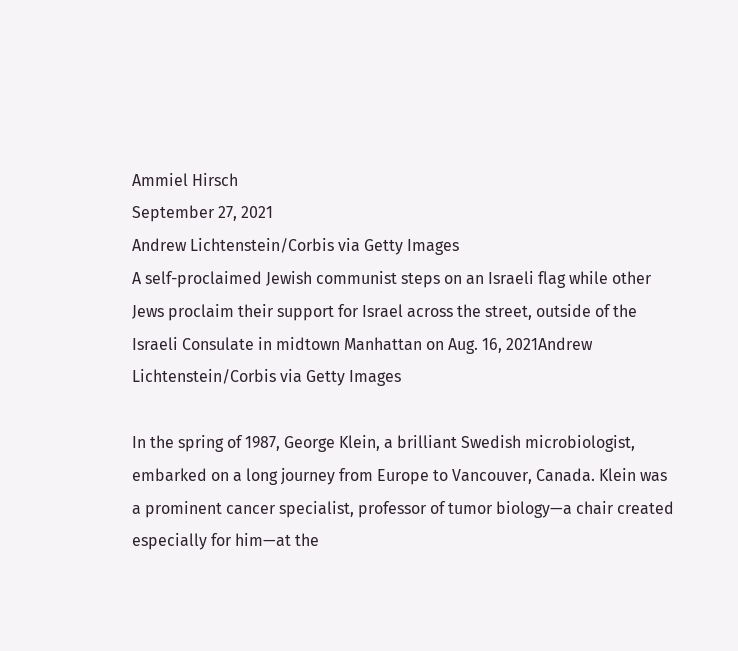Ammiel Hirsch
September 27, 2021
Andrew Lichtenstein/Corbis via Getty Images
A self-proclaimed Jewish communist steps on an Israeli flag while other Jews proclaim their support for Israel across the street, outside of the Israeli Consulate in midtown Manhattan on Aug. 16, 2021Andrew Lichtenstein/Corbis via Getty Images

In the spring of 1987, George Klein, a brilliant Swedish microbiologist, embarked on a long journey from Europe to Vancouver, Canada. Klein was a prominent cancer specialist, professor of tumor biology—a chair created especially for him—at the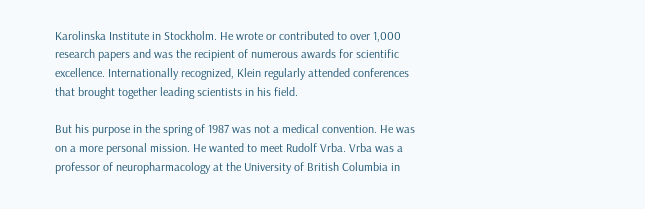Karolinska Institute in Stockholm. He wrote or contributed to over 1,000 research papers and was the recipient of numerous awards for scientific excellence. Internationally recognized, Klein regularly attended conferences that brought together leading scientists in his field.

But his purpose in the spring of 1987 was not a medical convention. He was on a more personal mission. He wanted to meet Rudolf Vrba. Vrba was a professor of neuropharmacology at the University of British Columbia in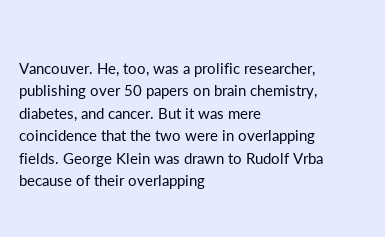Vancouver. He, too, was a prolific researcher, publishing over 50 papers on brain chemistry, diabetes, and cancer. But it was mere coincidence that the two were in overlapping fields. George Klein was drawn to Rudolf Vrba because of their overlapping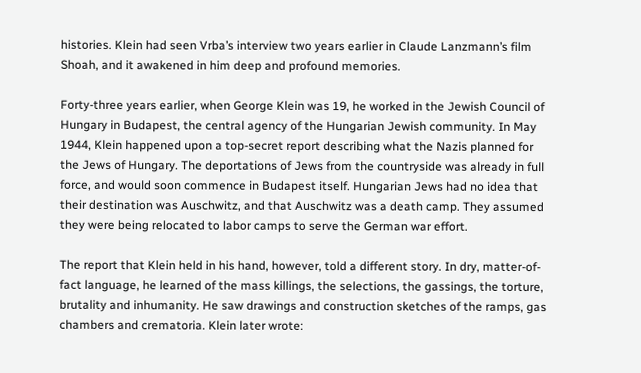histories. Klein had seen Vrba’s interview two years earlier in Claude Lanzmann’s film Shoah, and it awakened in him deep and profound memories.

Forty-three years earlier, when George Klein was 19, he worked in the Jewish Council of Hungary in Budapest, the central agency of the Hungarian Jewish community. In May 1944, Klein happened upon a top-secret report describing what the Nazis planned for the Jews of Hungary. The deportations of Jews from the countryside was already in full force, and would soon commence in Budapest itself. Hungarian Jews had no idea that their destination was Auschwitz, and that Auschwitz was a death camp. They assumed they were being relocated to labor camps to serve the German war effort.

The report that Klein held in his hand, however, told a different story. In dry, matter-of-fact language, he learned of the mass killings, the selections, the gassings, the torture, brutality and inhumanity. He saw drawings and construction sketches of the ramps, gas chambers and crematoria. Klein later wrote: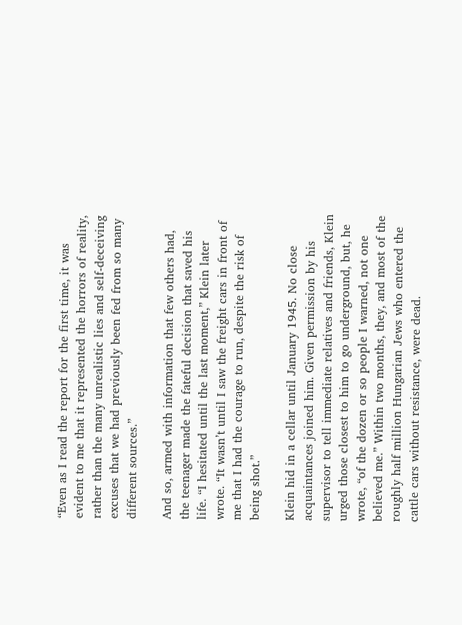“Even as I read the report for the first time, it was evident to me that it represented the horrors of reality, rather than the many unrealistic lies and self-deceiving excuses that we had previously been fed from so many different sources.”

And so, armed with information that few others had, the teenager made the fateful decision that saved his life. “I hesitated until the last moment,” Klein later wrote. “It wasn’t until I saw the freight cars in front of me that I had the courage to run, despite the risk of being shot.”

Klein hid in a cellar until January 1945. No close acquaintances joined him. Given permission by his supervisor to tell immediate relatives and friends, Klein urged those closest to him to go underground, but, he wrote, “of the dozen or so people I warned, not one believed me.” Within two months, they, and most of the roughly half million Hungarian Jews who entered the cattle cars without resistance, were dead.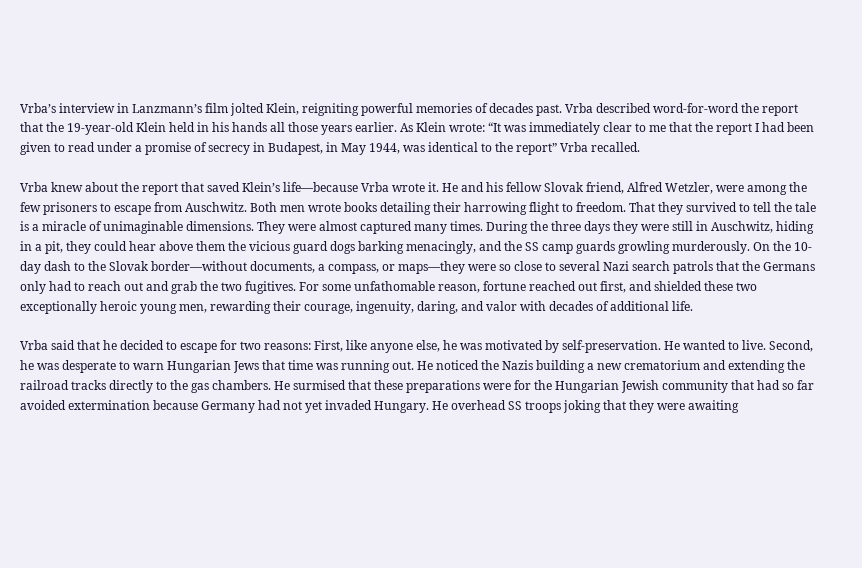Vrba’s interview in Lanzmann’s film jolted Klein, reigniting powerful memories of decades past. Vrba described word-for-word the report that the 19-year-old Klein held in his hands all those years earlier. As Klein wrote: “It was immediately clear to me that the report I had been given to read under a promise of secrecy in Budapest, in May 1944, was identical to the report” Vrba recalled.

Vrba knew about the report that saved Klein’s life—because Vrba wrote it. He and his fellow Slovak friend, Alfred Wetzler, were among the few prisoners to escape from Auschwitz. Both men wrote books detailing their harrowing flight to freedom. That they survived to tell the tale is a miracle of unimaginable dimensions. They were almost captured many times. During the three days they were still in Auschwitz, hiding in a pit, they could hear above them the vicious guard dogs barking menacingly, and the SS camp guards growling murderously. On the 10-day dash to the Slovak border—without documents, a compass, or maps—they were so close to several Nazi search patrols that the Germans only had to reach out and grab the two fugitives. For some unfathomable reason, fortune reached out first, and shielded these two exceptionally heroic young men, rewarding their courage, ingenuity, daring, and valor with decades of additional life.

Vrba said that he decided to escape for two reasons: First, like anyone else, he was motivated by self-preservation. He wanted to live. Second, he was desperate to warn Hungarian Jews that time was running out. He noticed the Nazis building a new crematorium and extending the railroad tracks directly to the gas chambers. He surmised that these preparations were for the Hungarian Jewish community that had so far avoided extermination because Germany had not yet invaded Hungary. He overhead SS troops joking that they were awaiting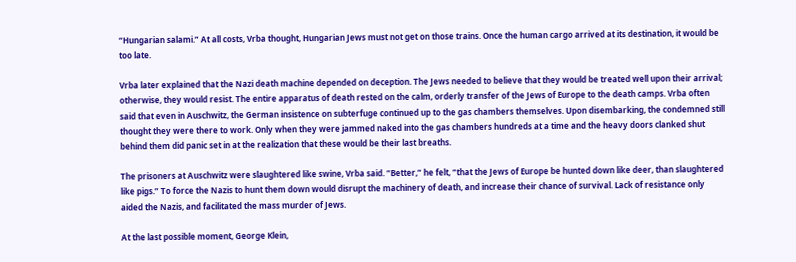“Hungarian salami.” At all costs, Vrba thought, Hungarian Jews must not get on those trains. Once the human cargo arrived at its destination, it would be too late.

Vrba later explained that the Nazi death machine depended on deception. The Jews needed to believe that they would be treated well upon their arrival; otherwise, they would resist. The entire apparatus of death rested on the calm, orderly transfer of the Jews of Europe to the death camps. Vrba often said that even in Auschwitz, the German insistence on subterfuge continued up to the gas chambers themselves. Upon disembarking, the condemned still thought they were there to work. Only when they were jammed naked into the gas chambers hundreds at a time and the heavy doors clanked shut behind them did panic set in at the realization that these would be their last breaths.

The prisoners at Auschwitz were slaughtered like swine, Vrba said. “Better,” he felt, “that the Jews of Europe be hunted down like deer, than slaughtered like pigs.” To force the Nazis to hunt them down would disrupt the machinery of death, and increase their chance of survival. Lack of resistance only aided the Nazis, and facilitated the mass murder of Jews.

At the last possible moment, George Klein,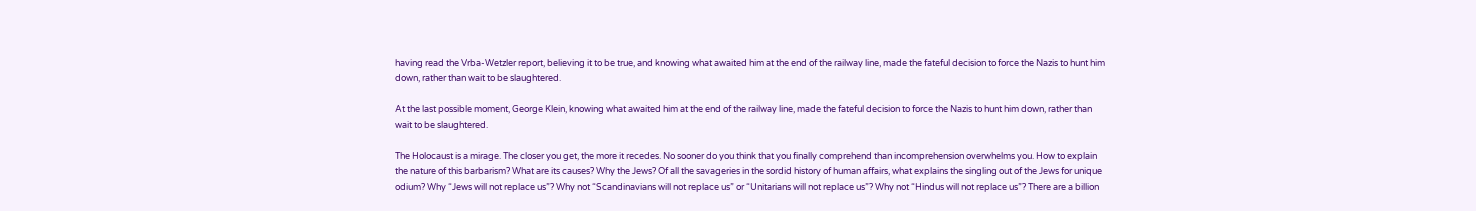having read the Vrba-Wetzler report, believing it to be true, and knowing what awaited him at the end of the railway line, made the fateful decision to force the Nazis to hunt him down, rather than wait to be slaughtered.

At the last possible moment, George Klein, knowing what awaited him at the end of the railway line, made the fateful decision to force the Nazis to hunt him down, rather than wait to be slaughtered.

The Holocaust is a mirage. The closer you get, the more it recedes. No sooner do you think that you finally comprehend than incomprehension overwhelms you. How to explain the nature of this barbarism? What are its causes? Why the Jews? Of all the savageries in the sordid history of human affairs, what explains the singling out of the Jews for unique odium? Why “Jews will not replace us”? Why not “Scandinavians will not replace us” or “Unitarians will not replace us”? Why not “Hindus will not replace us”? There are a billion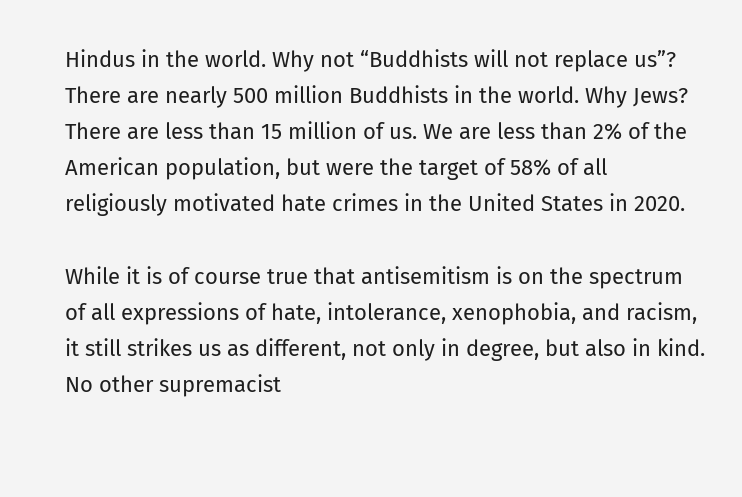Hindus in the world. Why not “Buddhists will not replace us”? There are nearly 500 million Buddhists in the world. Why Jews? There are less than 15 million of us. We are less than 2% of the American population, but were the target of 58% of all religiously motivated hate crimes in the United States in 2020.

While it is of course true that antisemitism is on the spectrum of all expressions of hate, intolerance, xenophobia, and racism, it still strikes us as different, not only in degree, but also in kind. No other supremacist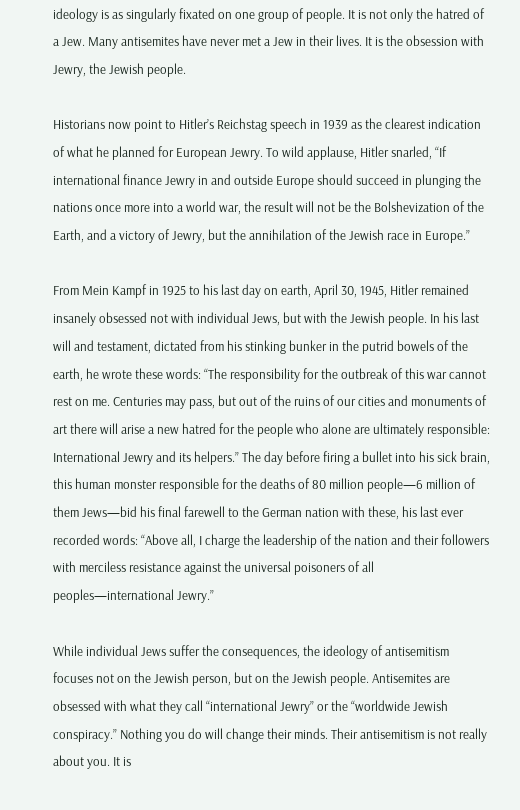ideology is as singularly fixated on one group of people. It is not only the hatred of a Jew. Many antisemites have never met a Jew in their lives. It is the obsession with Jewry, the Jewish people.

Historians now point to Hitler’s Reichstag speech in 1939 as the clearest indication of what he planned for European Jewry. To wild applause, Hitler snarled, “If international finance Jewry in and outside Europe should succeed in plunging the nations once more into a world war, the result will not be the Bolshevization of the Earth, and a victory of Jewry, but the annihilation of the Jewish race in Europe.”

From Mein Kampf in 1925 to his last day on earth, April 30, 1945, Hitler remained insanely obsessed not with individual Jews, but with the Jewish people. In his last will and testament, dictated from his stinking bunker in the putrid bowels of the earth, he wrote these words: “The responsibility for the outbreak of this war cannot rest on me. Centuries may pass, but out of the ruins of our cities and monuments of art there will arise a new hatred for the people who alone are ultimately responsible: International Jewry and its helpers.” The day before firing a bullet into his sick brain, this human monster responsible for the deaths of 80 million people—6 million of them Jews—bid his final farewell to the German nation with these, his last ever recorded words: “Above all, I charge the leadership of the nation and their followers with merciless resistance against the universal poisoners of all peoples—international Jewry.”

While individual Jews suffer the consequences, the ideology of antisemitism focuses not on the Jewish person, but on the Jewish people. Antisemites are obsessed with what they call “international Jewry” or the “worldwide Jewish conspiracy.” Nothing you do will change their minds. Their antisemitism is not really about you. It is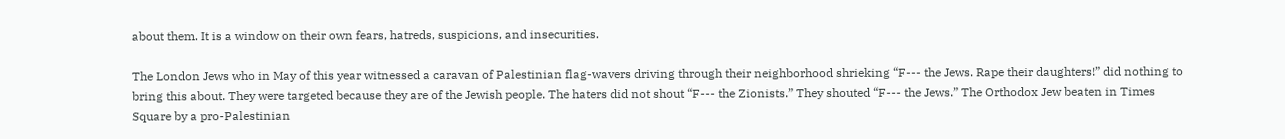about them. It is a window on their own fears, hatreds, suspicions, and insecurities.

The London Jews who in May of this year witnessed a caravan of Palestinian flag-wavers driving through their neighborhood shrieking “F--- the Jews. Rape their daughters!” did nothing to bring this about. They were targeted because they are of the Jewish people. The haters did not shout “F--- the Zionists.” They shouted “F--- the Jews.” The Orthodox Jew beaten in Times Square by a pro-Palestinian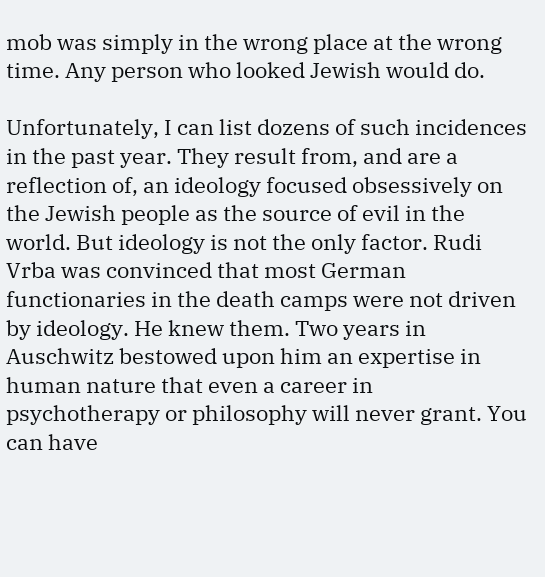mob was simply in the wrong place at the wrong time. Any person who looked Jewish would do.

Unfortunately, I can list dozens of such incidences in the past year. They result from, and are a reflection of, an ideology focused obsessively on the Jewish people as the source of evil in the world. But ideology is not the only factor. Rudi Vrba was convinced that most German functionaries in the death camps were not driven by ideology. He knew them. Two years in Auschwitz bestowed upon him an expertise in human nature that even a career in psychotherapy or philosophy will never grant. You can have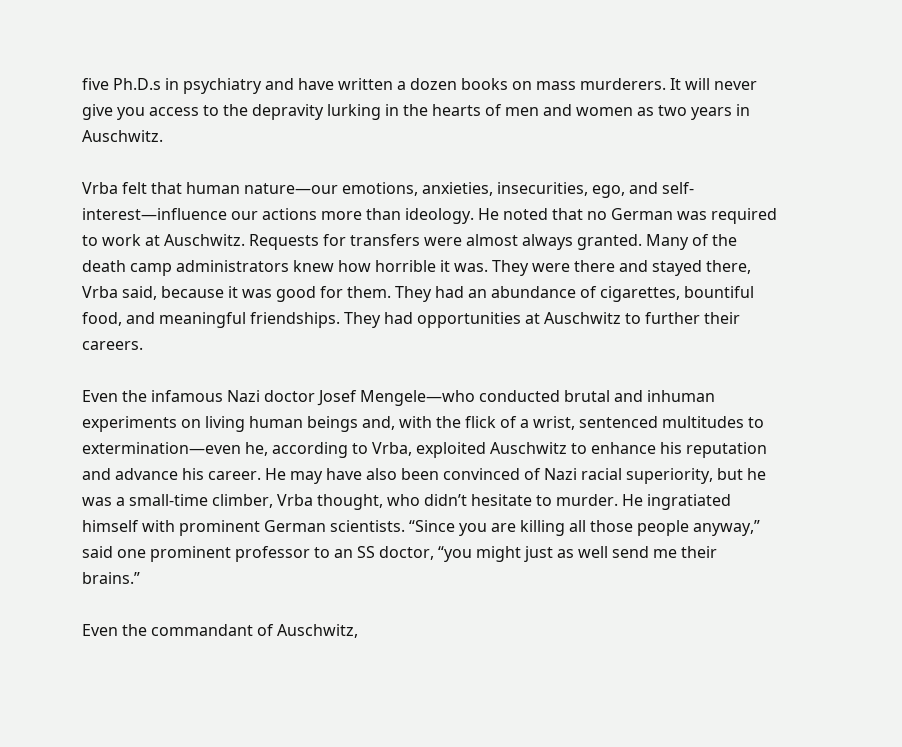five Ph.D.s in psychiatry and have written a dozen books on mass murderers. It will never give you access to the depravity lurking in the hearts of men and women as two years in Auschwitz.

Vrba felt that human nature—our emotions, anxieties, insecurities, ego, and self-interest—influence our actions more than ideology. He noted that no German was required to work at Auschwitz. Requests for transfers were almost always granted. Many of the death camp administrators knew how horrible it was. They were there and stayed there, Vrba said, because it was good for them. They had an abundance of cigarettes, bountiful food, and meaningful friendships. They had opportunities at Auschwitz to further their careers.

Even the infamous Nazi doctor Josef Mengele—who conducted brutal and inhuman experiments on living human beings and, with the flick of a wrist, sentenced multitudes to extermination—even he, according to Vrba, exploited Auschwitz to enhance his reputation and advance his career. He may have also been convinced of Nazi racial superiority, but he was a small-time climber, Vrba thought, who didn’t hesitate to murder. He ingratiated himself with prominent German scientists. “Since you are killing all those people anyway,” said one prominent professor to an SS doctor, “you might just as well send me their brains.”

Even the commandant of Auschwitz,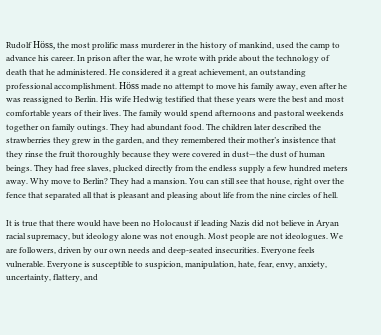Rudolf Höss, the most prolific mass murderer in the history of mankind, used the camp to advance his career. In prison after the war, he wrote with pride about the technology of death that he administered. He considered it a great achievement, an outstanding professional accomplishment. Höss made no attempt to move his family away, even after he was reassigned to Berlin. His wife Hedwig testified that these years were the best and most comfortable years of their lives. The family would spend afternoons and pastoral weekends together on family outings. They had abundant food. The children later described the strawberries they grew in the garden, and they remembered their mother’s insistence that they rinse the fruit thoroughly because they were covered in dust—the dust of human beings. They had free slaves, plucked directly from the endless supply a few hundred meters away. Why move to Berlin? They had a mansion. You can still see that house, right over the fence that separated all that is pleasant and pleasing about life from the nine circles of hell.

It is true that there would have been no Holocaust if leading Nazis did not believe in Aryan racial supremacy, but ideology alone was not enough. Most people are not ideologues. We are followers, driven by our own needs and deep-seated insecurities. Everyone feels vulnerable. Everyone is susceptible to suspicion, manipulation, hate, fear, envy, anxiety, uncertainty, flattery, and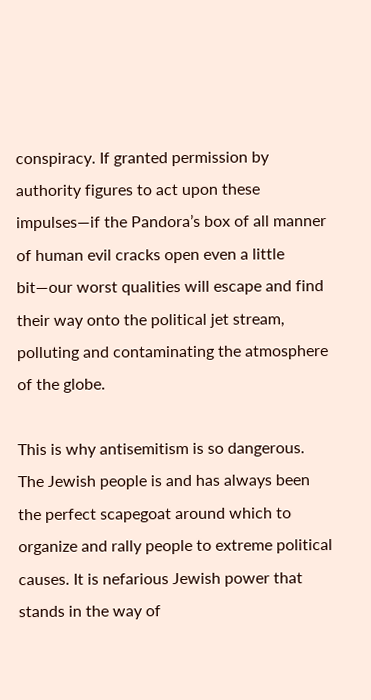conspiracy. If granted permission by authority figures to act upon these impulses—if the Pandora’s box of all manner of human evil cracks open even a little bit—our worst qualities will escape and find their way onto the political jet stream, polluting and contaminating the atmosphere of the globe.

This is why antisemitism is so dangerous. The Jewish people is and has always been the perfect scapegoat around which to organize and rally people to extreme political causes. It is nefarious Jewish power that stands in the way of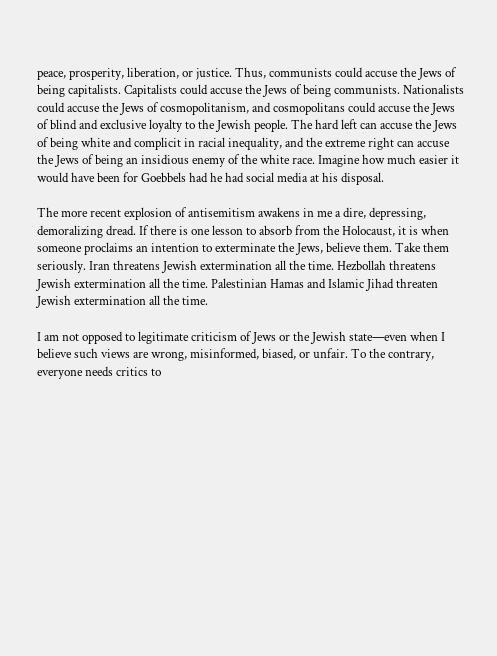peace, prosperity, liberation, or justice. Thus, communists could accuse the Jews of being capitalists. Capitalists could accuse the Jews of being communists. Nationalists could accuse the Jews of cosmopolitanism, and cosmopolitans could accuse the Jews of blind and exclusive loyalty to the Jewish people. The hard left can accuse the Jews of being white and complicit in racial inequality, and the extreme right can accuse the Jews of being an insidious enemy of the white race. Imagine how much easier it would have been for Goebbels had he had social media at his disposal.

The more recent explosion of antisemitism awakens in me a dire, depressing, demoralizing dread. If there is one lesson to absorb from the Holocaust, it is when someone proclaims an intention to exterminate the Jews, believe them. Take them seriously. Iran threatens Jewish extermination all the time. Hezbollah threatens Jewish extermination all the time. Palestinian Hamas and Islamic Jihad threaten Jewish extermination all the time.

I am not opposed to legitimate criticism of Jews or the Jewish state—even when I believe such views are wrong, misinformed, biased, or unfair. To the contrary, everyone needs critics to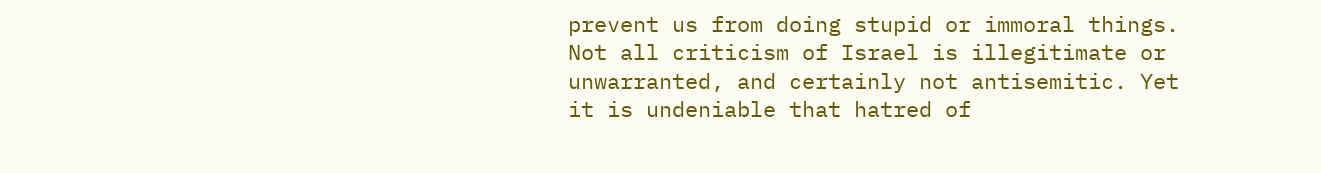prevent us from doing stupid or immoral things. Not all criticism of Israel is illegitimate or unwarranted, and certainly not antisemitic. Yet it is undeniable that hatred of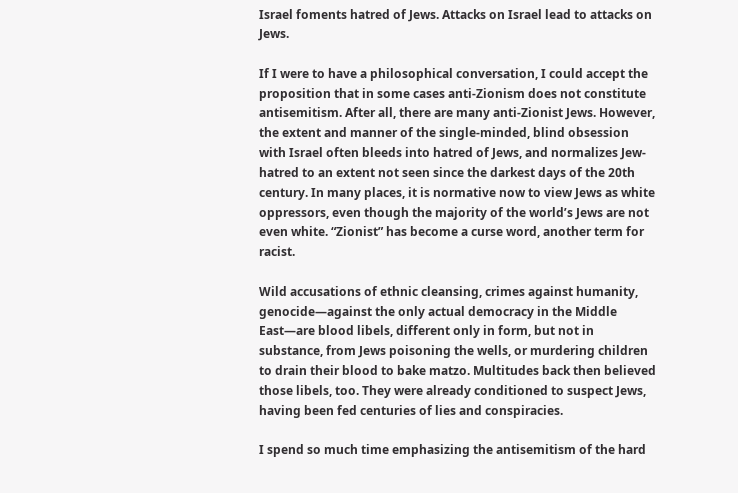Israel foments hatred of Jews. Attacks on Israel lead to attacks on Jews.

If I were to have a philosophical conversation, I could accept the proposition that in some cases anti-Zionism does not constitute antisemitism. After all, there are many anti-Zionist Jews. However, the extent and manner of the single-minded, blind obsession with Israel often bleeds into hatred of Jews, and normalizes Jew-hatred to an extent not seen since the darkest days of the 20th century. In many places, it is normative now to view Jews as white oppressors, even though the majority of the world’s Jews are not even white. “Zionist” has become a curse word, another term for racist.

Wild accusations of ethnic cleansing, crimes against humanity, genocide—against the only actual democracy in the Middle East—are blood libels, different only in form, but not in substance, from Jews poisoning the wells, or murdering children to drain their blood to bake matzo. Multitudes back then believed those libels, too. They were already conditioned to suspect Jews, having been fed centuries of lies and conspiracies.

I spend so much time emphasizing the antisemitism of the hard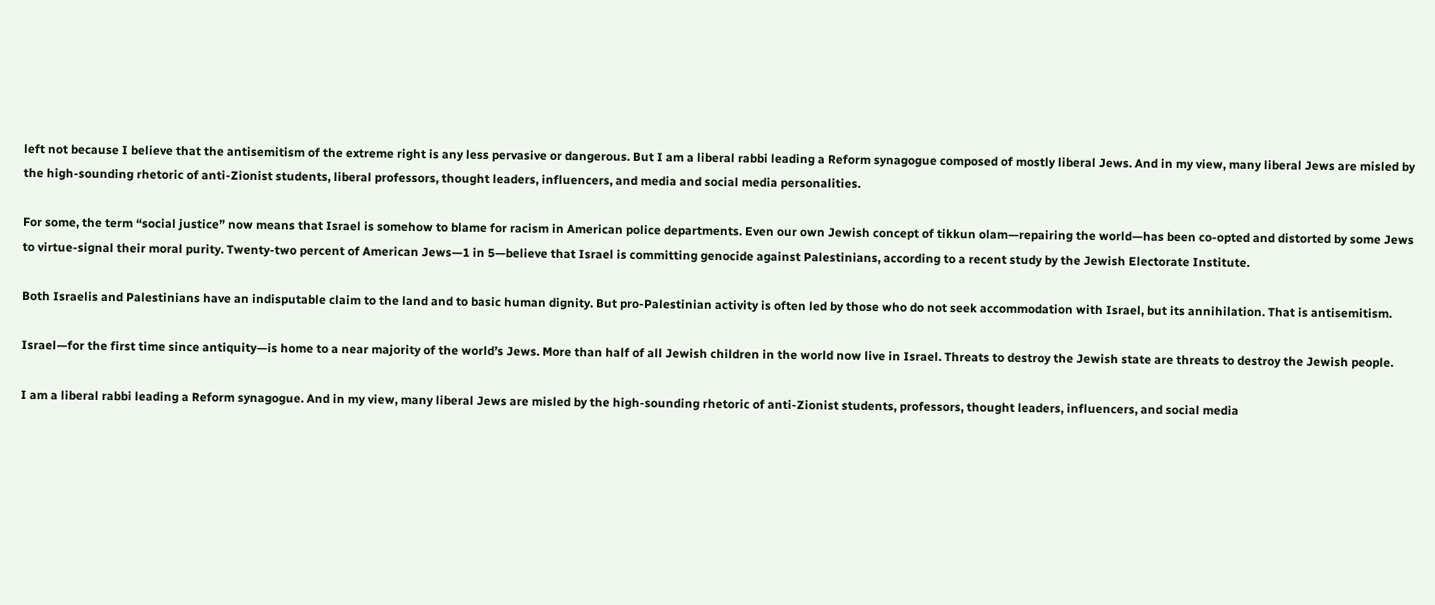left not because I believe that the antisemitism of the extreme right is any less pervasive or dangerous. But I am a liberal rabbi leading a Reform synagogue composed of mostly liberal Jews. And in my view, many liberal Jews are misled by the high-sounding rhetoric of anti-Zionist students, liberal professors, thought leaders, influencers, and media and social media personalities.

For some, the term “social justice” now means that Israel is somehow to blame for racism in American police departments. Even our own Jewish concept of tikkun olam—repairing the world—has been co-opted and distorted by some Jews to virtue-signal their moral purity. Twenty-two percent of American Jews—1 in 5—believe that Israel is committing genocide against Palestinians, according to a recent study by the Jewish Electorate Institute.

Both Israelis and Palestinians have an indisputable claim to the land and to basic human dignity. But pro-Palestinian activity is often led by those who do not seek accommodation with Israel, but its annihilation. That is antisemitism.

Israel—for the first time since antiquity—is home to a near majority of the world’s Jews. More than half of all Jewish children in the world now live in Israel. Threats to destroy the Jewish state are threats to destroy the Jewish people.

I am a liberal rabbi leading a Reform synagogue. And in my view, many liberal Jews are misled by the high-sounding rhetoric of anti-Zionist students, professors, thought leaders, influencers, and social media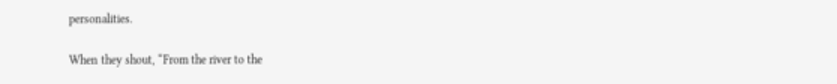personalities.

When they shout, “From the river to the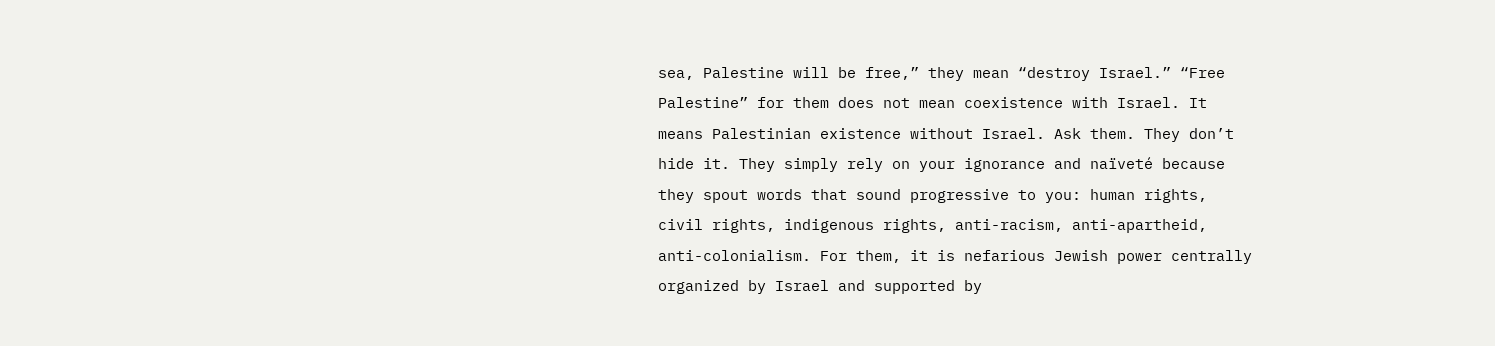sea, Palestine will be free,” they mean “destroy Israel.” “Free Palestine” for them does not mean coexistence with Israel. It means Palestinian existence without Israel. Ask them. They don’t hide it. They simply rely on your ignorance and naïveté because they spout words that sound progressive to you: human rights, civil rights, indigenous rights, anti-racism, anti-apartheid, anti-colonialism. For them, it is nefarious Jewish power centrally organized by Israel and supported by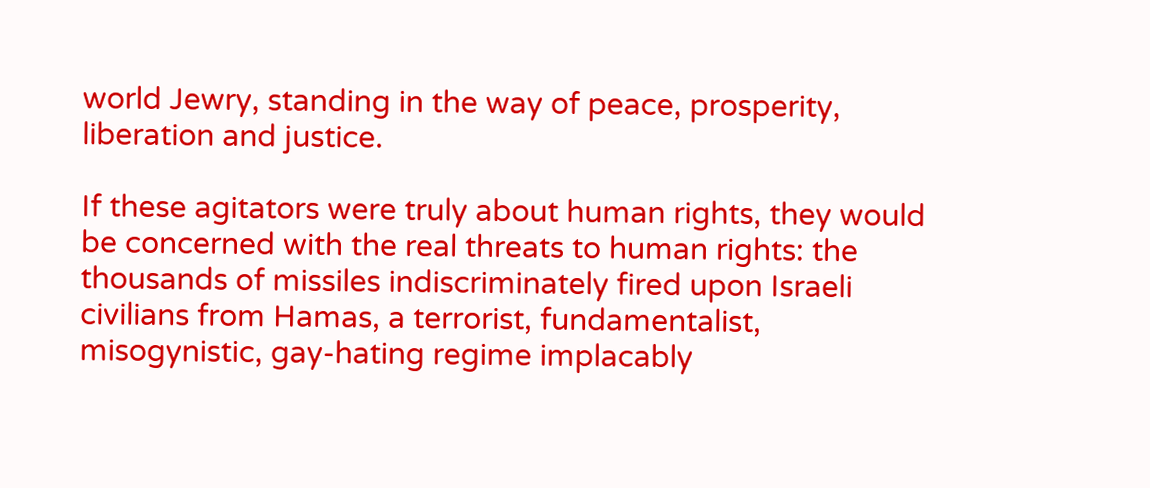world Jewry, standing in the way of peace, prosperity, liberation and justice.

If these agitators were truly about human rights, they would be concerned with the real threats to human rights: the thousands of missiles indiscriminately fired upon Israeli civilians from Hamas, a terrorist, fundamentalist, misogynistic, gay-hating regime implacably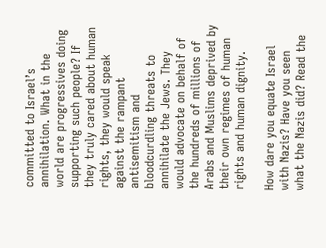committed to Israel’s annihilation. What in the world are progressives doing supporting such people? If they truly cared about human rights, they would speak against the rampant antisemitism and bloodcurdling threats to annihilate the Jews. They would advocate on behalf of the hundreds of millions of Arabs and Muslims deprived by their own regimes of human rights and human dignity.

How dare you equate Israel with Nazis? Have you seen what the Nazis did? Read the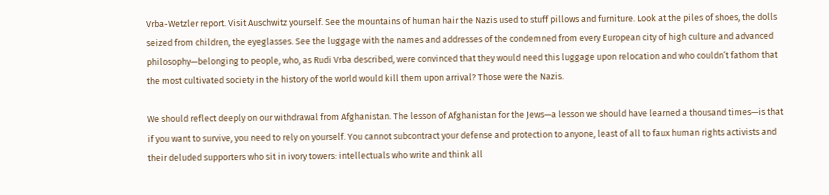Vrba-Wetzler report. Visit Auschwitz yourself. See the mountains of human hair the Nazis used to stuff pillows and furniture. Look at the piles of shoes, the dolls seized from children, the eyeglasses. See the luggage with the names and addresses of the condemned from every European city of high culture and advanced philosophy—belonging to people, who, as Rudi Vrba described, were convinced that they would need this luggage upon relocation and who couldn’t fathom that the most cultivated society in the history of the world would kill them upon arrival? Those were the Nazis.

We should reflect deeply on our withdrawal from Afghanistan. The lesson of Afghanistan for the Jews—a lesson we should have learned a thousand times—is that if you want to survive, you need to rely on yourself. You cannot subcontract your defense and protection to anyone, least of all to faux human rights activists and their deluded supporters who sit in ivory towers: intellectuals who write and think all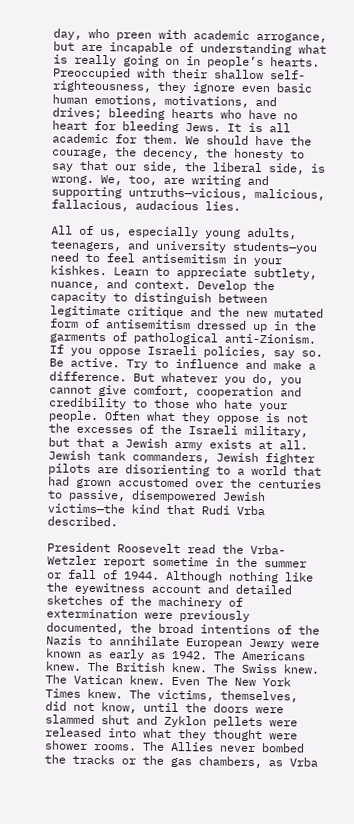day, who preen with academic arrogance, but are incapable of understanding what is really going on in people’s hearts. Preoccupied with their shallow self-righteousness, they ignore even basic human emotions, motivations, and drives; bleeding hearts who have no heart for bleeding Jews. It is all academic for them. We should have the courage, the decency, the honesty to say that our side, the liberal side, is wrong. We, too, are writing and supporting untruths—vicious, malicious, fallacious, audacious lies.

All of us, especially young adults, teenagers, and university students—you need to feel antisemitism in your kishkes. Learn to appreciate subtlety, nuance, and context. Develop the capacity to distinguish between legitimate critique and the new mutated form of antisemitism dressed up in the garments of pathological anti-Zionism. If you oppose Israeli policies, say so. Be active. Try to influence and make a difference. But whatever you do, you cannot give comfort, cooperation and credibility to those who hate your people. Often what they oppose is not the excesses of the Israeli military, but that a Jewish army exists at all. Jewish tank commanders, Jewish fighter pilots are disorienting to a world that had grown accustomed over the centuries to passive, disempowered Jewish victims—the kind that Rudi Vrba described.

President Roosevelt read the Vrba-Wetzler report sometime in the summer or fall of 1944. Although nothing like the eyewitness account and detailed sketches of the machinery of extermination were previously documented, the broad intentions of the Nazis to annihilate European Jewry were known as early as 1942. The Americans knew. The British knew. The Swiss knew. The Vatican knew. Even The New York Times knew. The victims, themselves, did not know, until the doors were slammed shut and Zyklon pellets were released into what they thought were shower rooms. The Allies never bombed the tracks or the gas chambers, as Vrba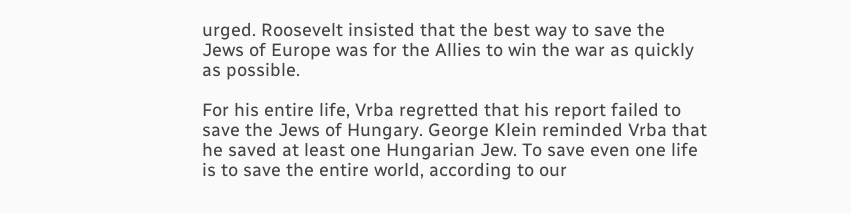urged. Roosevelt insisted that the best way to save the Jews of Europe was for the Allies to win the war as quickly as possible.

For his entire life, Vrba regretted that his report failed to save the Jews of Hungary. George Klein reminded Vrba that he saved at least one Hungarian Jew. To save even one life is to save the entire world, according to our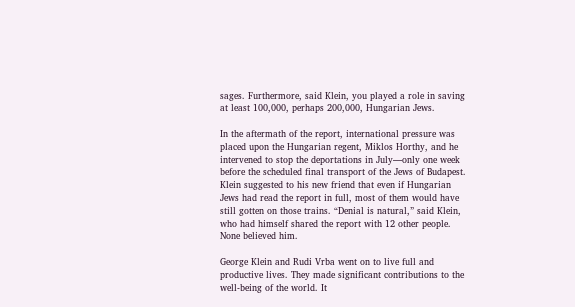sages. Furthermore, said Klein, you played a role in saving at least 100,000, perhaps 200,000, Hungarian Jews.

In the aftermath of the report, international pressure was placed upon the Hungarian regent, Miklos Horthy, and he intervened to stop the deportations in July—only one week before the scheduled final transport of the Jews of Budapest. Klein suggested to his new friend that even if Hungarian Jews had read the report in full, most of them would have still gotten on those trains. “Denial is natural,” said Klein, who had himself shared the report with 12 other people. None believed him.

George Klein and Rudi Vrba went on to live full and productive lives. They made significant contributions to the well-being of the world. It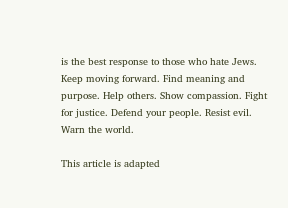is the best response to those who hate Jews. Keep moving forward. Find meaning and purpose. Help others. Show compassion. Fight for justice. Defend your people. Resist evil. Warn the world.

This article is adapted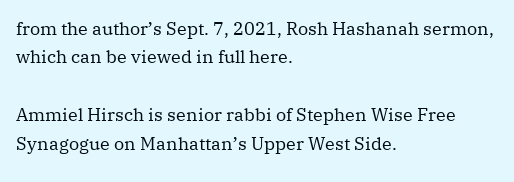from the author’s Sept. 7, 2021, Rosh Hashanah sermon, which can be viewed in full here.

Ammiel Hirsch is senior rabbi of Stephen Wise Free Synagogue on Manhattan’s Upper West Side.